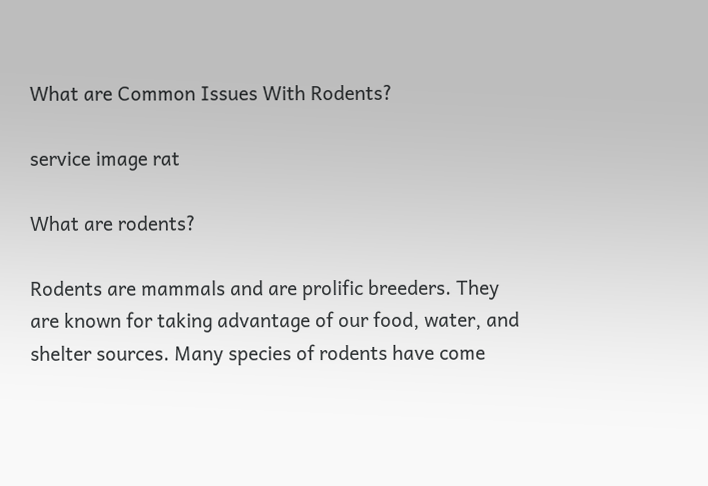What are Common Issues With Rodents?

service image rat

What are rodents?

Rodents are mammals and are prolific breeders. They are known for taking advantage of our food, water, and shelter sources. Many species of rodents have come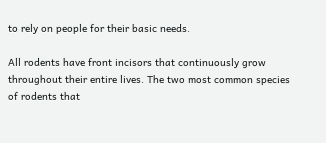to rely on people for their basic needs.

All rodents have front incisors that continuously grow throughout their entire lives. The two most common species of rodents that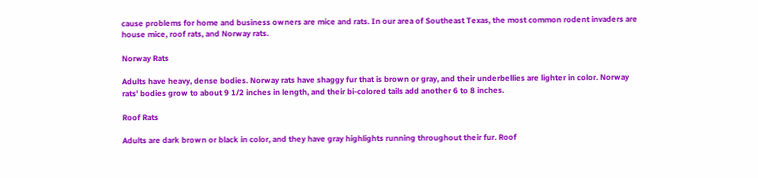cause problems for home and business owners are mice and rats. In our area of Southeast Texas, the most common rodent invaders are house mice, roof rats, and Norway rats.

Norway Rats

Adults have heavy, dense bodies. Norway rats have shaggy fur that is brown or gray, and their underbellies are lighter in color. Norway rats' bodies grow to about 9 1/2 inches in length, and their bi-colored tails add another 6 to 8 inches.

Roof Rats

Adults are dark brown or black in color, and they have gray highlights running throughout their fur. Roof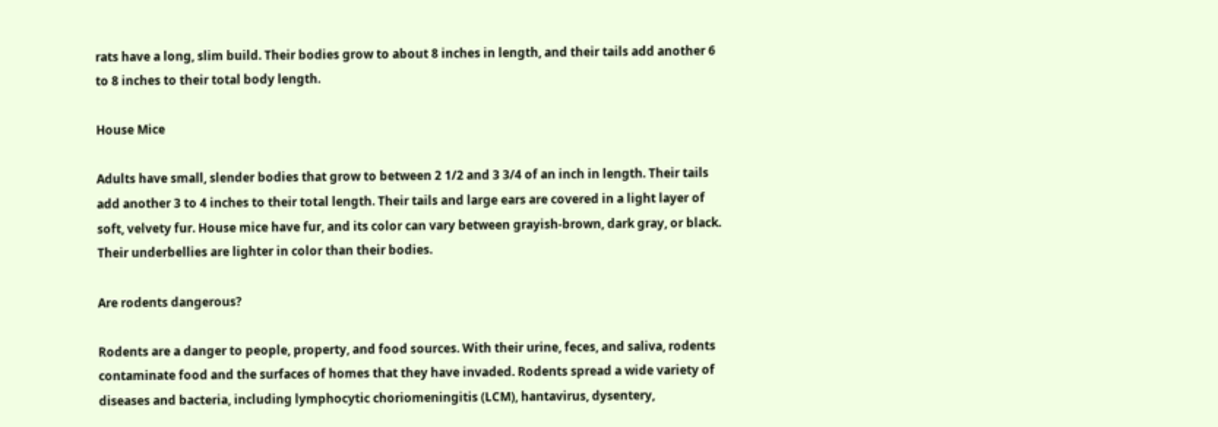rats have a long, slim build. Their bodies grow to about 8 inches in length, and their tails add another 6 to 8 inches to their total body length.

House Mice

Adults have small, slender bodies that grow to between 2 1/2 and 3 3/4 of an inch in length. Their tails add another 3 to 4 inches to their total length. Their tails and large ears are covered in a light layer of soft, velvety fur. House mice have fur, and its color can vary between grayish-brown, dark gray, or black. Their underbellies are lighter in color than their bodies.

Are rodents dangerous?

Rodents are a danger to people, property, and food sources. With their urine, feces, and saliva, rodents contaminate food and the surfaces of homes that they have invaded. Rodents spread a wide variety of diseases and bacteria, including lymphocytic choriomeningitis (LCM), hantavirus, dysentery,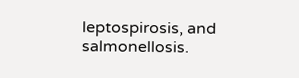leptospirosis, and salmonellosis.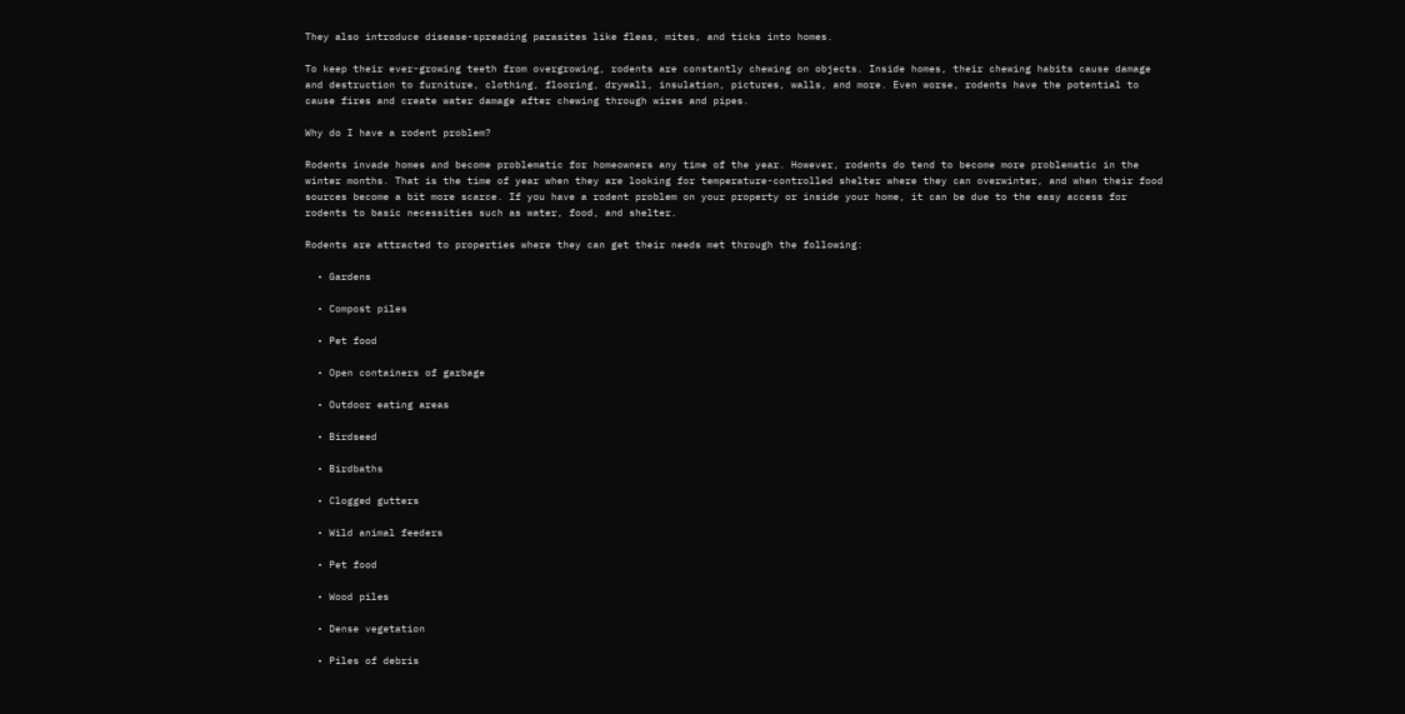They also introduce disease-spreading parasites like fleas, mites, and ticks into homes.

To keep their ever-growing teeth from overgrowing, rodents are constantly chewing on objects. Inside homes, their chewing habits cause damage and destruction to furniture, clothing, flooring, drywall, insulation, pictures, walls, and more. Even worse, rodents have the potential to cause fires and create water damage after chewing through wires and pipes.

Why do I have a rodent problem?

Rodents invade homes and become problematic for homeowners any time of the year. However, rodents do tend to become more problematic in the winter months. That is the time of year when they are looking for temperature-controlled shelter where they can overwinter, and when their food sources become a bit more scarce. If you have a rodent problem on your property or inside your home, it can be due to the easy access for rodents to basic necessities such as water, food, and shelter.

Rodents are attracted to properties where they can get their needs met through the following:

  • Gardens

  • Compost piles

  • Pet food

  • Open containers of garbage

  • Outdoor eating areas

  • Birdseed

  • Birdbaths

  • Clogged gutters

  • Wild animal feeders

  • Pet food

  • Wood piles

  • Dense vegetation

  • Piles of debris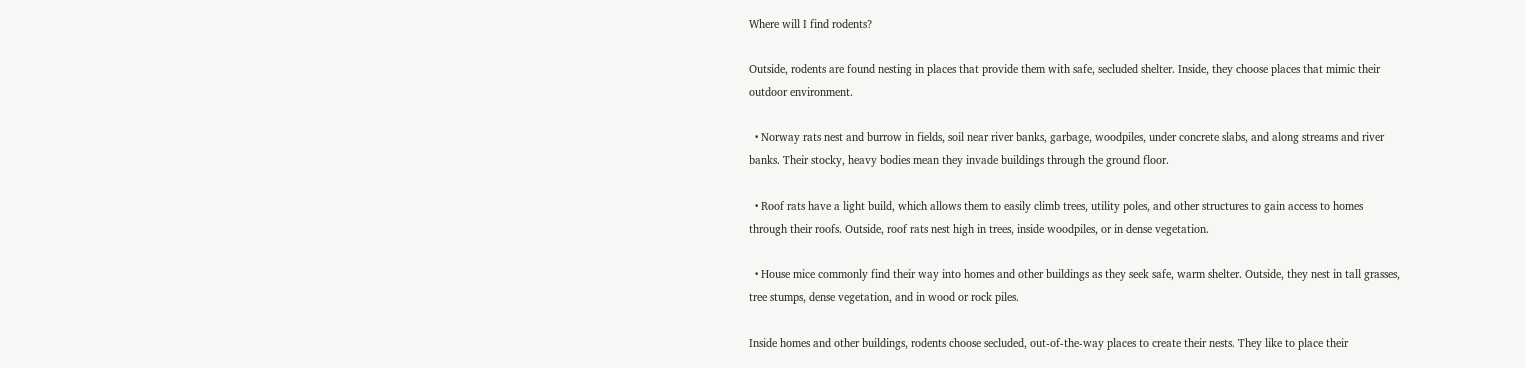Where will I find rodents?

Outside, rodents are found nesting in places that provide them with safe, secluded shelter. Inside, they choose places that mimic their outdoor environment.

  • Norway rats nest and burrow in fields, soil near river banks, garbage, woodpiles, under concrete slabs, and along streams and river banks. Their stocky, heavy bodies mean they invade buildings through the ground floor.

  • Roof rats have a light build, which allows them to easily climb trees, utility poles, and other structures to gain access to homes through their roofs. Outside, roof rats nest high in trees, inside woodpiles, or in dense vegetation.

  • House mice commonly find their way into homes and other buildings as they seek safe, warm shelter. Outside, they nest in tall grasses, tree stumps, dense vegetation, and in wood or rock piles.

Inside homes and other buildings, rodents choose secluded, out-of-the-way places to create their nests. They like to place their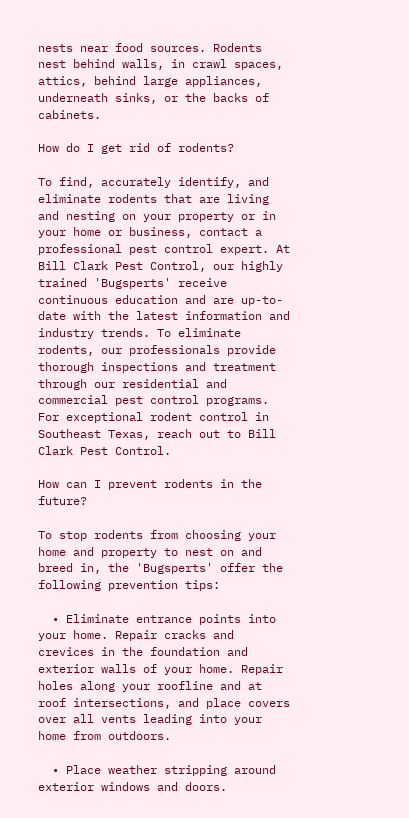nests near food sources. Rodents nest behind walls, in crawl spaces, attics, behind large appliances, underneath sinks, or the backs of cabinets.

How do I get rid of rodents?

To find, accurately identify, and eliminate rodents that are living and nesting on your property or in your home or business, contact a professional pest control expert. At Bill Clark Pest Control, our highly trained 'Bugsperts' receive continuous education and are up-to-date with the latest information and industry trends. To eliminate rodents, our professionals provide thorough inspections and treatment through our residential and commercial pest control programs. For exceptional rodent control in Southeast Texas, reach out to Bill Clark Pest Control.

How can I prevent rodents in the future?

To stop rodents from choosing your home and property to nest on and breed in, the 'Bugsperts' offer the following prevention tips:

  • Eliminate entrance points into your home. Repair cracks and crevices in the foundation and exterior walls of your home. Repair holes along your roofline and at roof intersections, and place covers over all vents leading into your home from outdoors.

  • Place weather stripping around exterior windows and doors.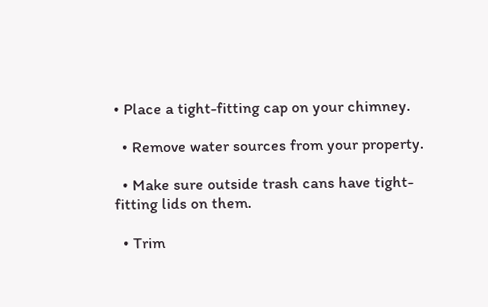• Place a tight-fitting cap on your chimney.

  • Remove water sources from your property.

  • Make sure outside trash cans have tight-fitting lids on them.

  • Trim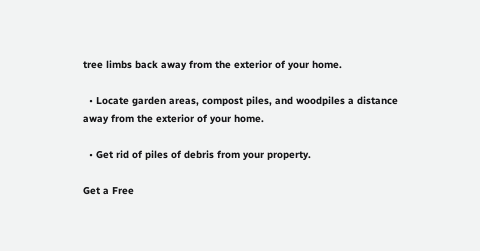tree limbs back away from the exterior of your home.

  • Locate garden areas, compost piles, and woodpiles a distance away from the exterior of your home.

  • Get rid of piles of debris from your property.

Get a Free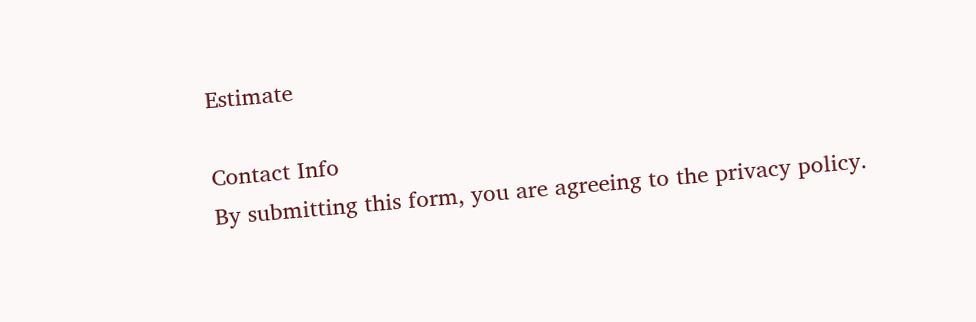Estimate

Contact Info
By submitting this form, you are agreeing to the privacy policy.